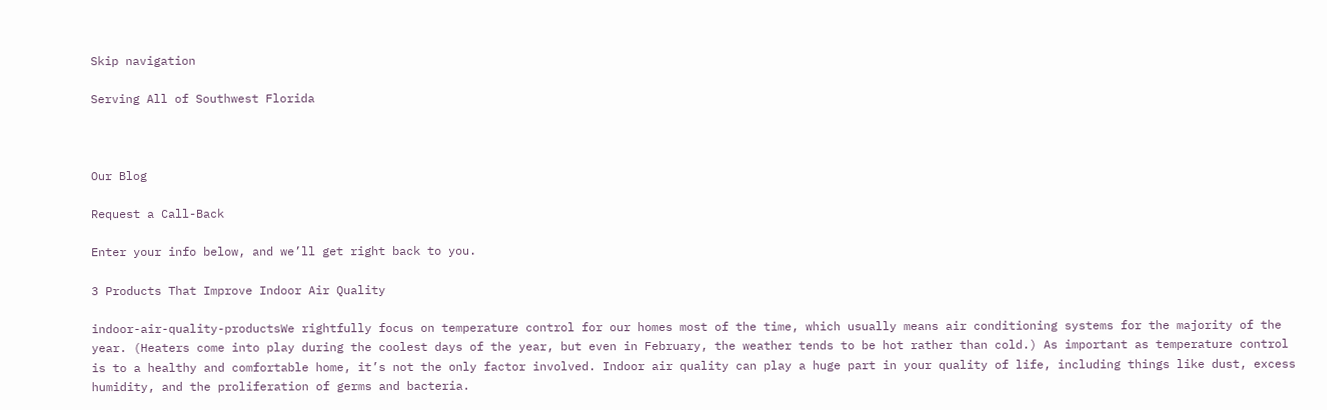Skip navigation

Serving All of Southwest Florida



Our Blog

Request a Call-Back

Enter your info below, and we’ll get right back to you.

3 Products That Improve Indoor Air Quality

indoor-air-quality-productsWe rightfully focus on temperature control for our homes most of the time, which usually means air conditioning systems for the majority of the year. (Heaters come into play during the coolest days of the year, but even in February, the weather tends to be hot rather than cold.) As important as temperature control is to a healthy and comfortable home, it’s not the only factor involved. Indoor air quality can play a huge part in your quality of life, including things like dust, excess humidity, and the proliferation of germs and bacteria.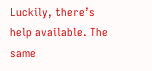Luckily, there’s help available. The same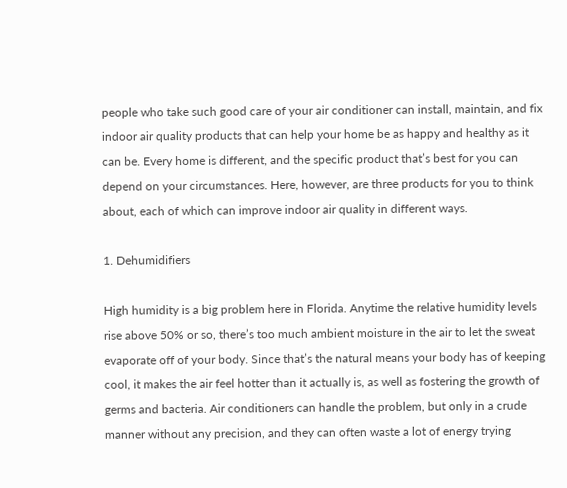people who take such good care of your air conditioner can install, maintain, and fix indoor air quality products that can help your home be as happy and healthy as it can be. Every home is different, and the specific product that’s best for you can depend on your circumstances. Here, however, are three products for you to think about, each of which can improve indoor air quality in different ways.

1. Dehumidifiers

High humidity is a big problem here in Florida. Anytime the relative humidity levels rise above 50% or so, there’s too much ambient moisture in the air to let the sweat evaporate off of your body. Since that’s the natural means your body has of keeping cool, it makes the air feel hotter than it actually is, as well as fostering the growth of germs and bacteria. Air conditioners can handle the problem, but only in a crude manner without any precision, and they can often waste a lot of energy trying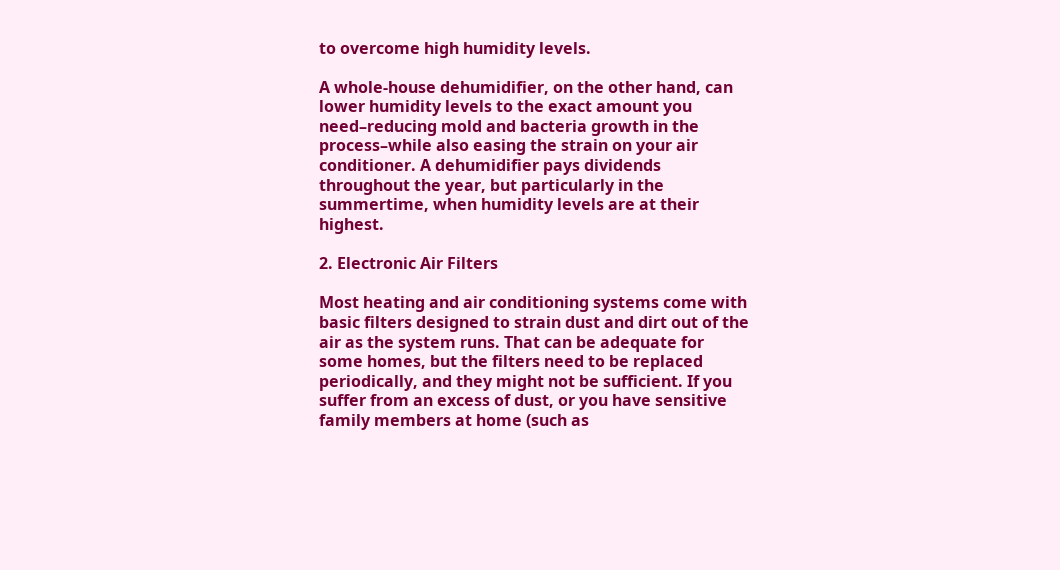to overcome high humidity levels.

A whole-house dehumidifier, on the other hand, can lower humidity levels to the exact amount you need–reducing mold and bacteria growth in the process–while also easing the strain on your air conditioner. A dehumidifier pays dividends throughout the year, but particularly in the summertime, when humidity levels are at their highest.

2. Electronic Air Filters

Most heating and air conditioning systems come with basic filters designed to strain dust and dirt out of the air as the system runs. That can be adequate for some homes, but the filters need to be replaced periodically, and they might not be sufficient. If you suffer from an excess of dust, or you have sensitive family members at home (such as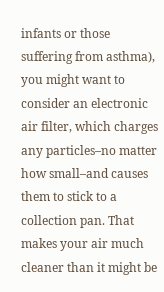infants or those suffering from asthma), you might want to consider an electronic air filter, which charges any particles–no matter how small–and causes them to stick to a collection pan. That makes your air much cleaner than it might be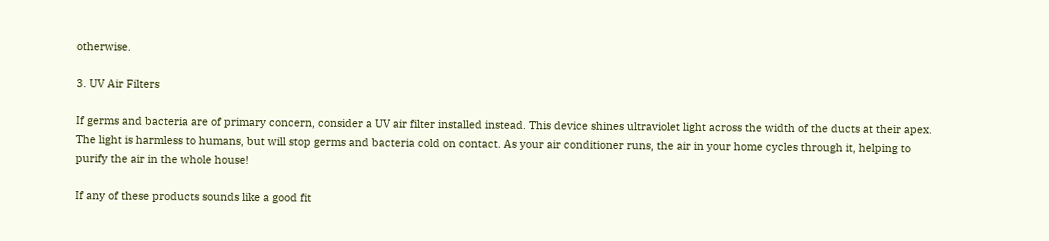otherwise.

3. UV Air Filters

If germs and bacteria are of primary concern, consider a UV air filter installed instead. This device shines ultraviolet light across the width of the ducts at their apex. The light is harmless to humans, but will stop germs and bacteria cold on contact. As your air conditioner runs, the air in your home cycles through it, helping to purify the air in the whole house!

If any of these products sounds like a good fit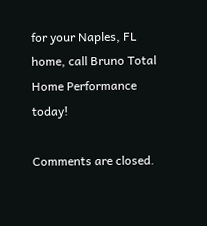for your Naples, FL home, call Bruno Total Home Performance today!

Comments are closed.